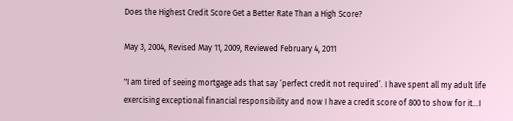Does the Highest Credit Score Get a Better Rate Than a High Score?

May 3, 2004, Revised May 11, 2009, Reviewed February 4, 2011

"I am tired of seeing mortgage ads that say ‘perfect credit not required’. I have spent all my adult life exercising exceptional financial responsibility and now I have a credit score of 800 to show for it...I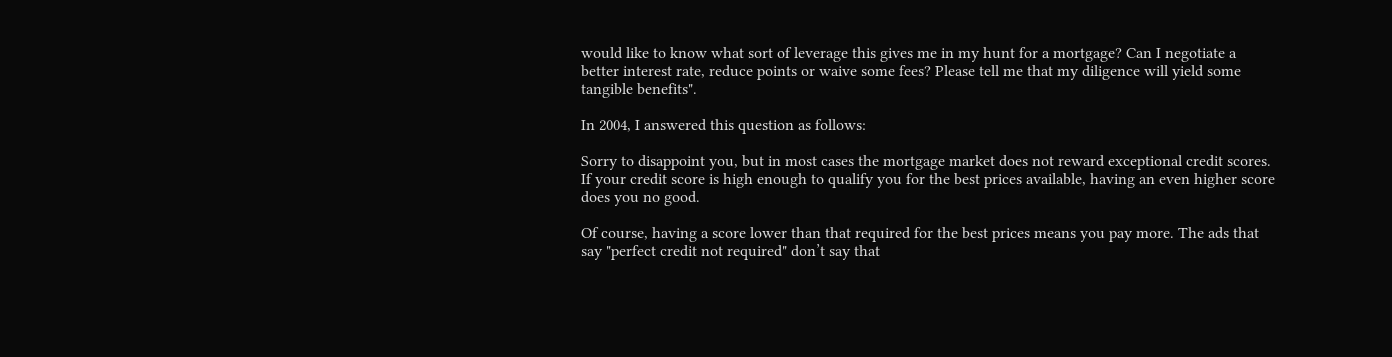would like to know what sort of leverage this gives me in my hunt for a mortgage? Can I negotiate a better interest rate, reduce points or waive some fees? Please tell me that my diligence will yield some tangible benefits".

In 2004, I answered this question as follows:

Sorry to disappoint you, but in most cases the mortgage market does not reward exceptional credit scores. If your credit score is high enough to qualify you for the best prices available, having an even higher score does you no good.

Of course, having a score lower than that required for the best prices means you pay more. The ads that say "perfect credit not required" don’t say that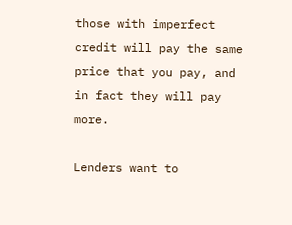those with imperfect credit will pay the same price that you pay, and in fact they will pay more.

Lenders want to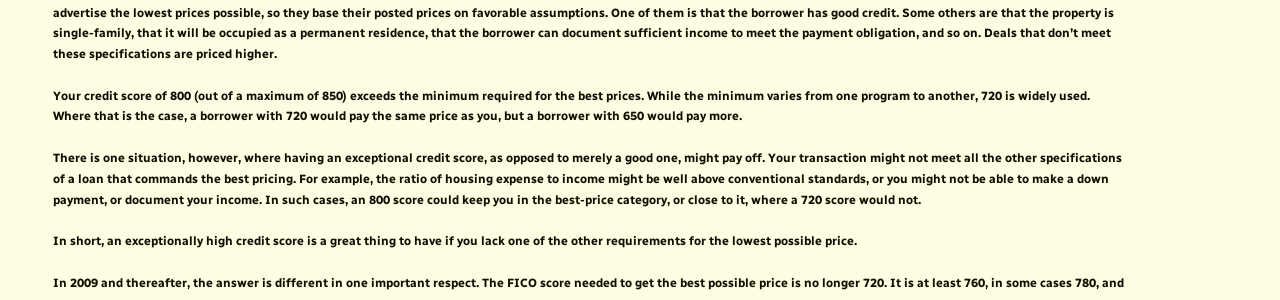advertise the lowest prices possible, so they base their posted prices on favorable assumptions. One of them is that the borrower has good credit. Some others are that the property is single-family, that it will be occupied as a permanent residence, that the borrower can document sufficient income to meet the payment obligation, and so on. Deals that don’t meet these specifications are priced higher.

Your credit score of 800 (out of a maximum of 850) exceeds the minimum required for the best prices. While the minimum varies from one program to another, 720 is widely used. Where that is the case, a borrower with 720 would pay the same price as you, but a borrower with 650 would pay more.

There is one situation, however, where having an exceptional credit score, as opposed to merely a good one, might pay off. Your transaction might not meet all the other specifications of a loan that commands the best pricing. For example, the ratio of housing expense to income might be well above conventional standards, or you might not be able to make a down payment, or document your income. In such cases, an 800 score could keep you in the best-price category, or close to it, where a 720 score would not.

In short, an exceptionally high credit score is a great thing to have if you lack one of the other requirements for the lowest possible price.

In 2009 and thereafter, the answer is different in one important respect. The FICO score needed to get the best possible price is no longer 720. It is at least 760, in some cases 780, and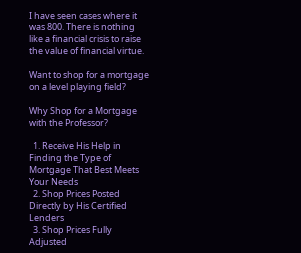I have seen cases where it was 800. There is nothing like a financial crisis to raise the value of financial virtue.

Want to shop for a mortgage on a level playing field?

Why Shop for a Mortgage with the Professor?

  1. Receive His Help in Finding the Type of Mortgage That Best Meets Your Needs
  2. Shop Prices Posted Directly by His Certified Lenders
  3. Shop Prices Fully Adjusted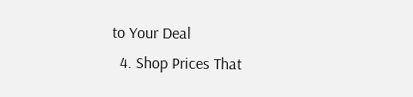to Your Deal
  4. Shop Prices That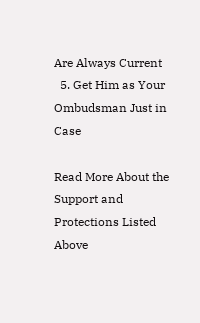Are Always Current
  5. Get Him as Your Ombudsman Just in Case

Read More About the Support and Protections Listed Above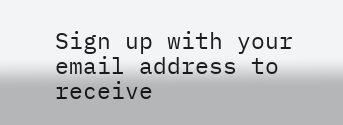Sign up with your email address to receive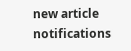new article notifications